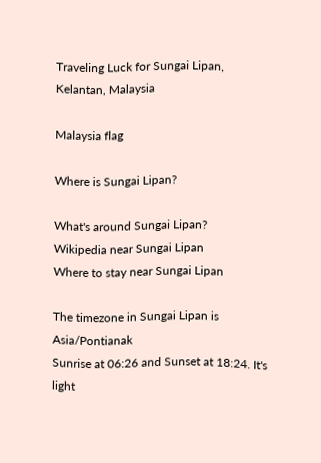Traveling Luck for Sungai Lipan, Kelantan, Malaysia

Malaysia flag

Where is Sungai Lipan?

What's around Sungai Lipan?
Wikipedia near Sungai Lipan
Where to stay near Sungai Lipan

The timezone in Sungai Lipan is Asia/Pontianak
Sunrise at 06:26 and Sunset at 18:24. It's light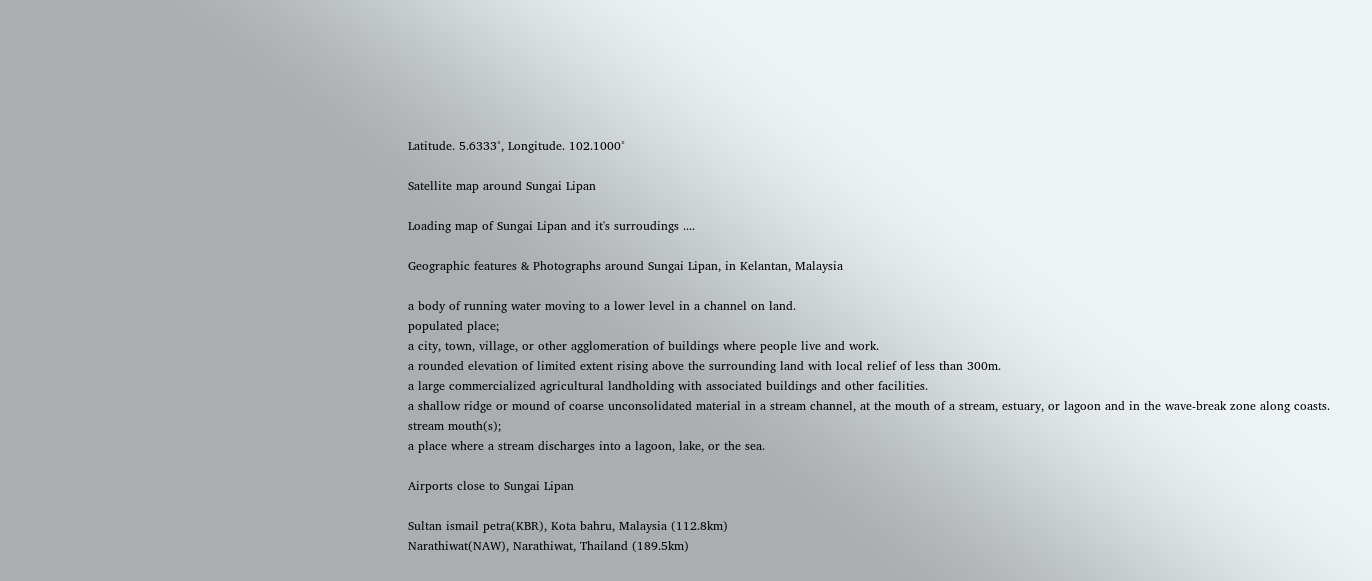Latitude. 5.6333°, Longitude. 102.1000°

Satellite map around Sungai Lipan

Loading map of Sungai Lipan and it's surroudings ....

Geographic features & Photographs around Sungai Lipan, in Kelantan, Malaysia

a body of running water moving to a lower level in a channel on land.
populated place;
a city, town, village, or other agglomeration of buildings where people live and work.
a rounded elevation of limited extent rising above the surrounding land with local relief of less than 300m.
a large commercialized agricultural landholding with associated buildings and other facilities.
a shallow ridge or mound of coarse unconsolidated material in a stream channel, at the mouth of a stream, estuary, or lagoon and in the wave-break zone along coasts.
stream mouth(s);
a place where a stream discharges into a lagoon, lake, or the sea.

Airports close to Sungai Lipan

Sultan ismail petra(KBR), Kota bahru, Malaysia (112.8km)
Narathiwat(NAW), Narathiwat, Thailand (189.5km)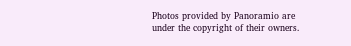Photos provided by Panoramio are under the copyright of their owners.